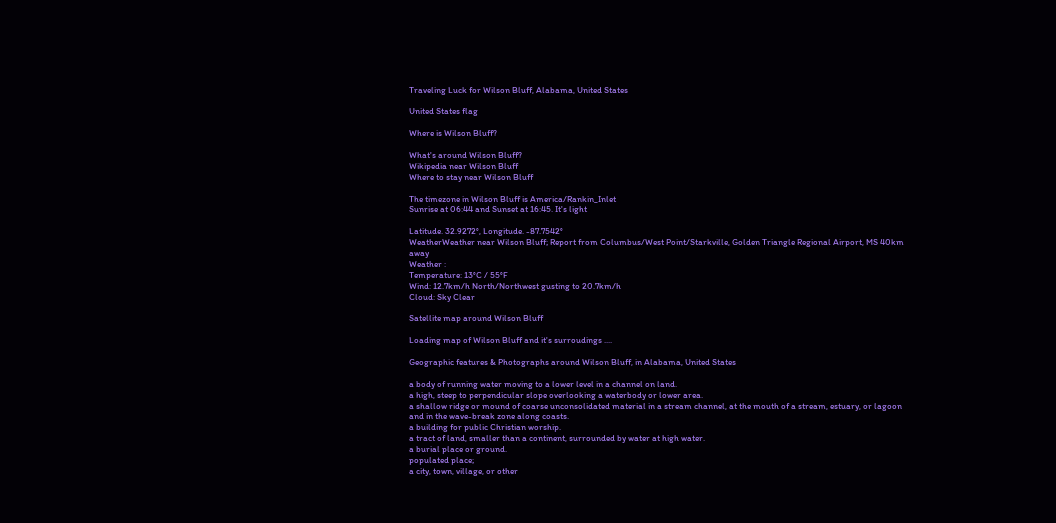Traveling Luck for Wilson Bluff, Alabama, United States

United States flag

Where is Wilson Bluff?

What's around Wilson Bluff?
Wikipedia near Wilson Bluff
Where to stay near Wilson Bluff

The timezone in Wilson Bluff is America/Rankin_Inlet
Sunrise at 06:44 and Sunset at 16:45. It's light

Latitude. 32.9272°, Longitude. -87.7542°
WeatherWeather near Wilson Bluff; Report from Columbus/West Point/Starkville, Golden Triangle Regional Airport, MS 40km away
Weather :
Temperature: 13°C / 55°F
Wind: 12.7km/h North/Northwest gusting to 20.7km/h
Cloud: Sky Clear

Satellite map around Wilson Bluff

Loading map of Wilson Bluff and it's surroudings ....

Geographic features & Photographs around Wilson Bluff, in Alabama, United States

a body of running water moving to a lower level in a channel on land.
a high, steep to perpendicular slope overlooking a waterbody or lower area.
a shallow ridge or mound of coarse unconsolidated material in a stream channel, at the mouth of a stream, estuary, or lagoon and in the wave-break zone along coasts.
a building for public Christian worship.
a tract of land, smaller than a continent, surrounded by water at high water.
a burial place or ground.
populated place;
a city, town, village, or other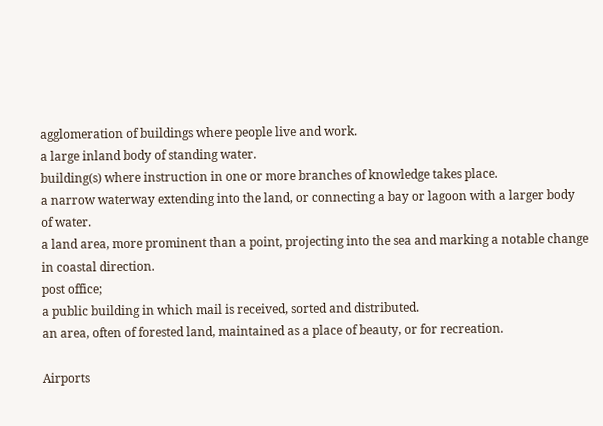agglomeration of buildings where people live and work.
a large inland body of standing water.
building(s) where instruction in one or more branches of knowledge takes place.
a narrow waterway extending into the land, or connecting a bay or lagoon with a larger body of water.
a land area, more prominent than a point, projecting into the sea and marking a notable change in coastal direction.
post office;
a public building in which mail is received, sorted and distributed.
an area, often of forested land, maintained as a place of beauty, or for recreation.

Airports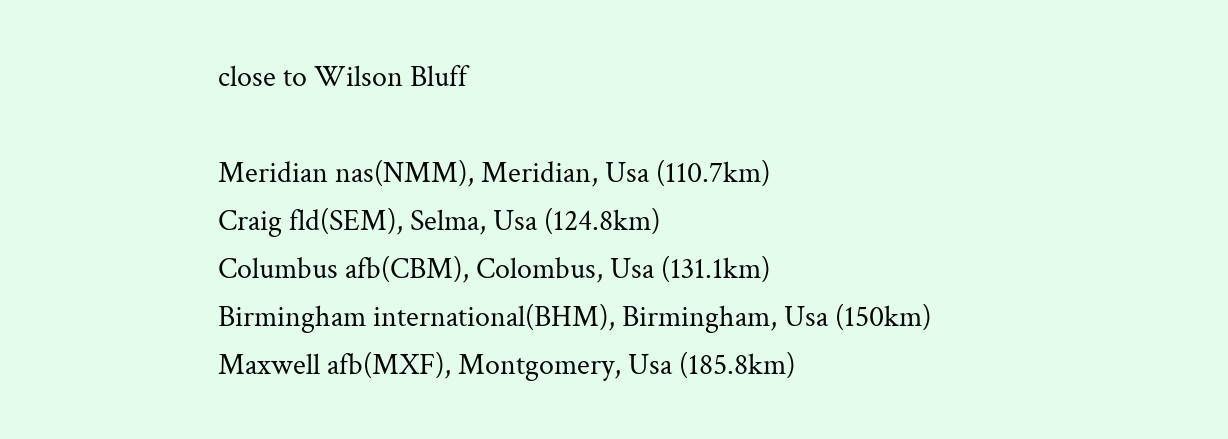close to Wilson Bluff

Meridian nas(NMM), Meridian, Usa (110.7km)
Craig fld(SEM), Selma, Usa (124.8km)
Columbus afb(CBM), Colombus, Usa (131.1km)
Birmingham international(BHM), Birmingham, Usa (150km)
Maxwell afb(MXF), Montgomery, Usa (185.8km)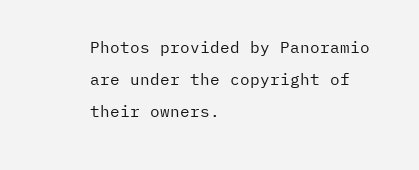Photos provided by Panoramio are under the copyright of their owners.